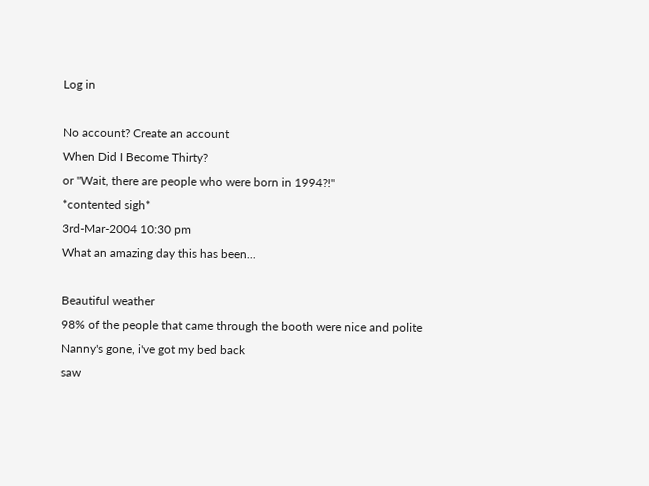Log in

No account? Create an account
When Did I Become Thirty?
or "Wait, there are people who were born in 1994?!"
*contented sigh*
3rd-Mar-2004 10:30 pm
What an amazing day this has been...

Beautiful weather
98% of the people that came through the booth were nice and polite
Nanny's gone, i've got my bed back
saw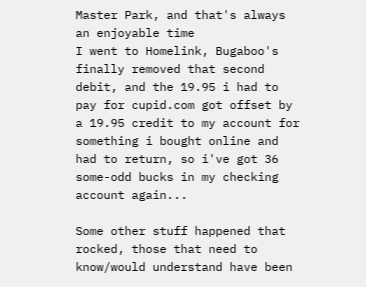Master Park, and that's always an enjoyable time
I went to Homelink, Bugaboo's finally removed that second debit, and the 19.95 i had to pay for cupid.com got offset by a 19.95 credit to my account for something i bought online and had to return, so i've got 36 some-odd bucks in my checking account again...

Some other stuff happened that rocked, those that need to know/would understand have been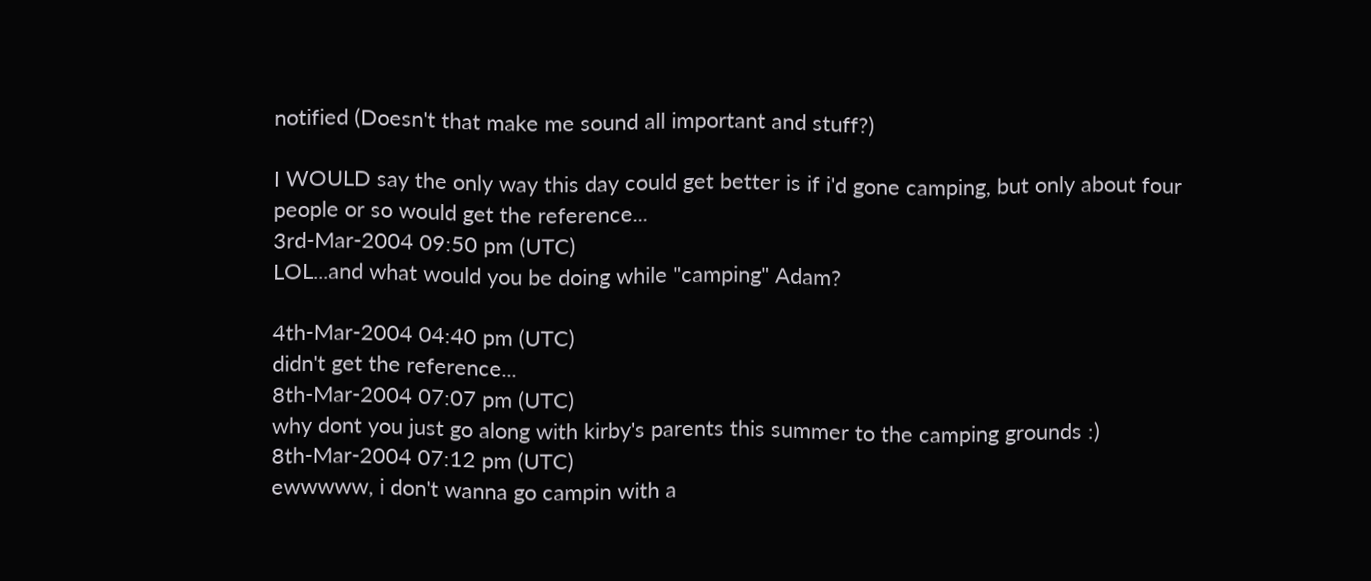notified (Doesn't that make me sound all important and stuff?)

I WOULD say the only way this day could get better is if i'd gone camping, but only about four people or so would get the reference...
3rd-Mar-2004 09:50 pm (UTC)
LOL...and what would you be doing while "camping" Adam?

4th-Mar-2004 04:40 pm (UTC)
didn't get the reference...
8th-Mar-2004 07:07 pm (UTC)
why dont you just go along with kirby's parents this summer to the camping grounds :)
8th-Mar-2004 07:12 pm (UTC)
ewwwww, i don't wanna go campin with a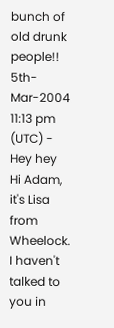bunch of old drunk people!!
5th-Mar-2004 11:13 pm (UTC) - Hey hey
Hi Adam, it's Lisa from Wheelock. I haven't talked to you in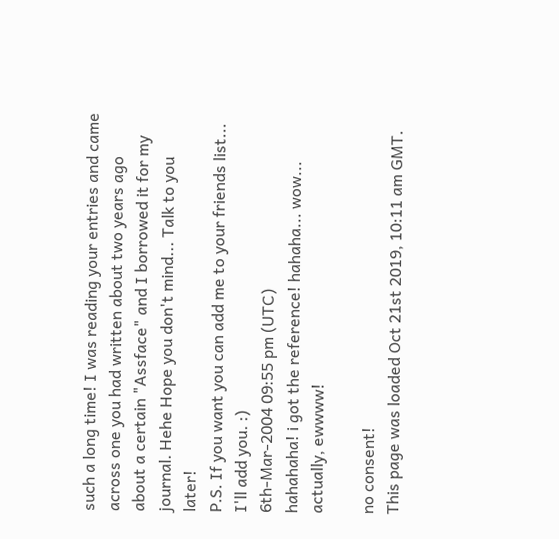such a long time! I was reading your entries and came across one you had written about two years ago about a certain "Assface" and I borrowed it for my journal. Hehe Hope you don't mind... Talk to you later!
P.S. If you want you can add me to your friends list... I'll add you. :)
6th-Mar-2004 09:55 pm (UTC)
hahahaha! i got the reference! hahaha... wow... actually, ewwww!

no consent!
This page was loaded Oct 21st 2019, 10:11 am GMT.